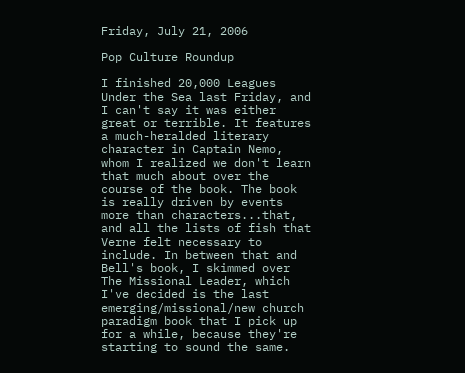Friday, July 21, 2006

Pop Culture Roundup

I finished 20,000 Leagues Under the Sea last Friday, and I can't say it was either great or terrible. It features a much-heralded literary character in Captain Nemo, whom I realized we don't learn that much about over the course of the book. The book is really driven by events more than characters...that, and all the lists of fish that Verne felt necessary to include. In between that and Bell's book, I skimmed over The Missional Leader, which I've decided is the last emerging/missional/new church paradigm book that I pick up for a while, because they're starting to sound the same.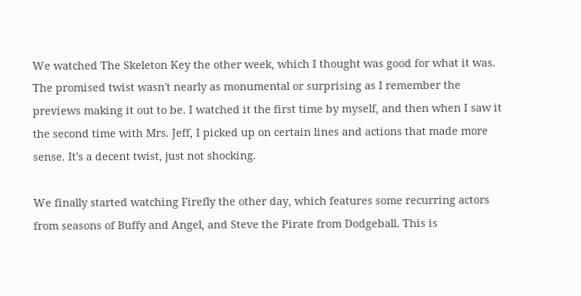We watched The Skeleton Key the other week, which I thought was good for what it was. The promised twist wasn't nearly as monumental or surprising as I remember the previews making it out to be. I watched it the first time by myself, and then when I saw it the second time with Mrs. Jeff, I picked up on certain lines and actions that made more sense. It's a decent twist, just not shocking.

We finally started watching Firefly the other day, which features some recurring actors from seasons of Buffy and Angel, and Steve the Pirate from Dodgeball. This is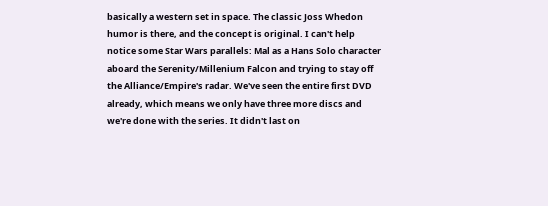basically a western set in space. The classic Joss Whedon humor is there, and the concept is original. I can't help notice some Star Wars parallels: Mal as a Hans Solo character aboard the Serenity/Millenium Falcon and trying to stay off the Alliance/Empire's radar. We've seen the entire first DVD already, which means we only have three more discs and we're done with the series. It didn't last on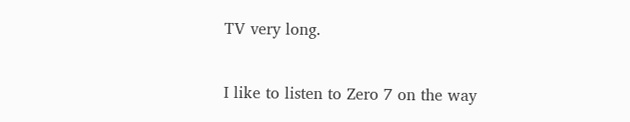TV very long.

I like to listen to Zero 7 on the way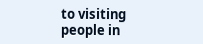to visiting people in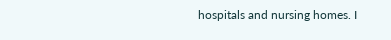hospitals and nursing homes. I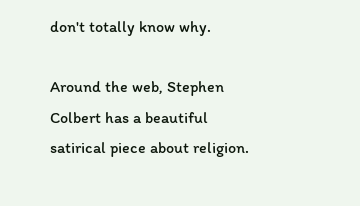don't totally know why.

Around the web, Stephen Colbert has a beautiful satirical piece about religion.